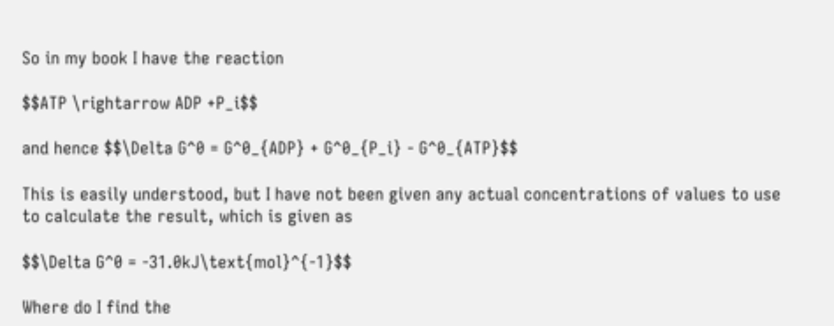So in my book I have the reaction

$$ATP \rightarrow ADP +P_i$$

and hence $$\Delta G^0 = G^0_{ADP} + G^0_{P_i} - G^0_{ATP}$$

This is easily understood, but I have not been given any actual concentrations of values to use to calculate the result, which is given as

$$\Delta G^0 = -31.0kJ\text{mol}^{-1}$$

Where do I find the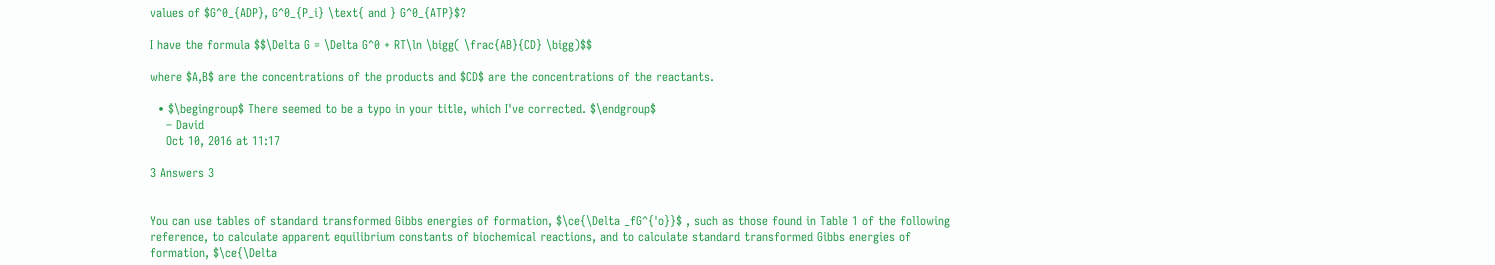values of $G^0_{ADP}, G^0_{P_i} \text{ and } G^0_{ATP}$?

I have the formula $$\Delta G = \Delta G^0 + RT\ln \bigg( \frac{AB}{CD} \bigg)$$

where $A,B$ are the concentrations of the products and $CD$ are the concentrations of the reactants.

  • $\begingroup$ There seemed to be a typo in your title, which I've corrected. $\endgroup$
    – David
    Oct 10, 2016 at 11:17

3 Answers 3


You can use tables of standard transformed Gibbs energies of formation, $\ce{\Delta _fG^{'o}}$ , such as those found in Table 1 of the following reference, to calculate apparent equilibrium constants of biochemical reactions, and to calculate standard transformed Gibbs energies of formation, $\ce{\Delta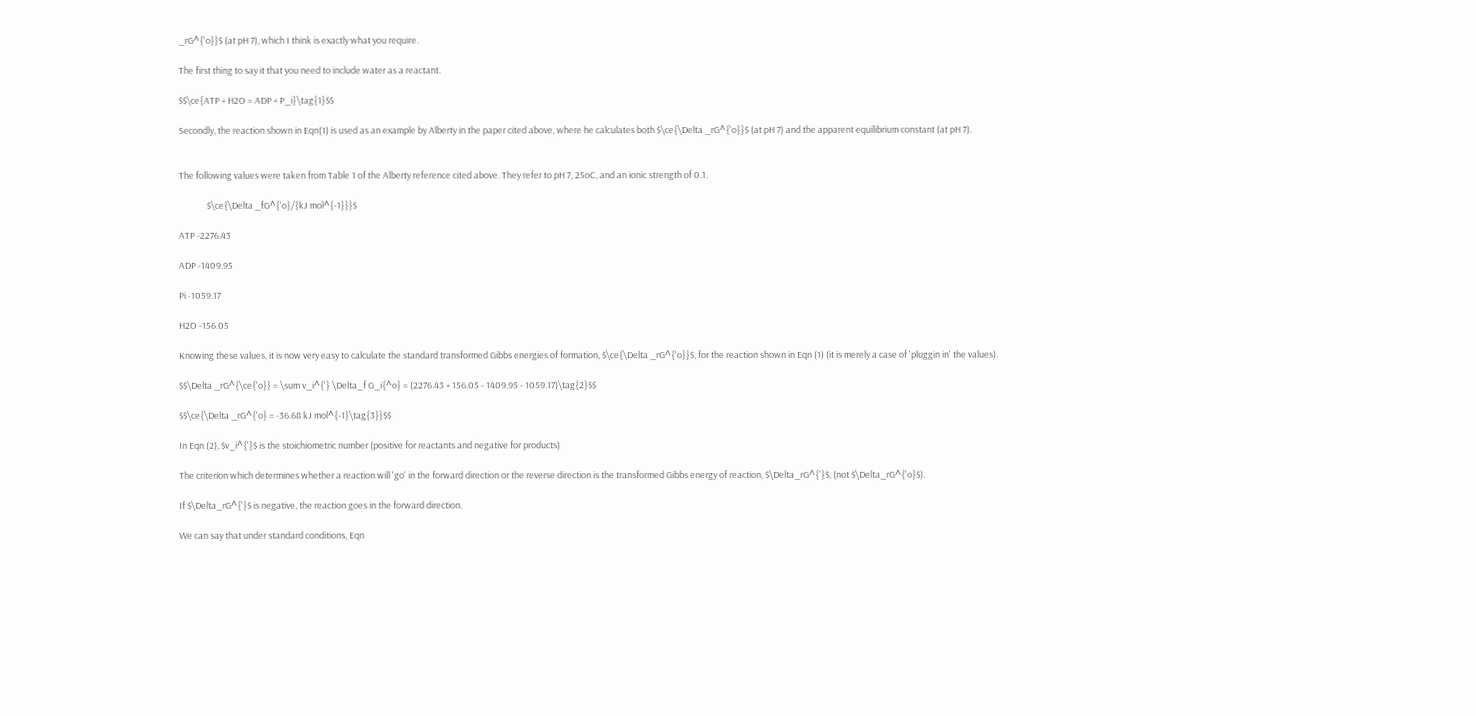_rG^{'o}}$ (at pH 7), which I think is exactly what you require.

The first thing to say it that you need to include water as a reactant.

$$\ce{ATP + H2O = ADP + P_i}\tag{1}$$

Secondly, the reaction shown in Eqn(1) is used as an example by Alberty in the paper cited above, where he calculates both $\ce{\Delta _rG^{'o}}$ (at pH 7) and the apparent equilibrium constant (at pH 7).


The following values were taken from Table 1 of the Alberty reference cited above. They refer to pH 7, 25oC, and an ionic strength of 0.1.

              $\ce{\Delta _fG^{'o}/{kJ mol^{-1}}}$

ATP -2276.43

ADP -1409.95

Pi -1059.17

H2O -156.05

Knowing these values, it is now very easy to calculate the standard transformed Gibbs energies of formation, $\ce{\Delta _rG^{'o}}$, for the reaction shown in Eqn (1) (it is merely a case of 'pluggin in' the values).

$$\Delta _rG^{\ce{'o}} = \sum v_i^{'} \Delta_f G_i{^o} = (2276.43 + 156.05 - 1409.95 - 1059.17)\tag{2}$$

$$\ce{\Delta _rG^{'o} = -36.68 kJ mol^{-1}\tag{3}}$$

In Eqn (2), $v_i^{'}$ is the stoichiometric number (positive for reactants and negative for products)

The criterion which determines whether a reaction will 'go' in the forward direction or the reverse direction is the transformed Gibbs energy of reaction, $\Delta_rG^{'}$, (not $\Delta_rG^{'o}$).

If $\Delta_rG^{'}$ is negative, the reaction goes in the forward direction.

We can say that under standard conditions, Eqn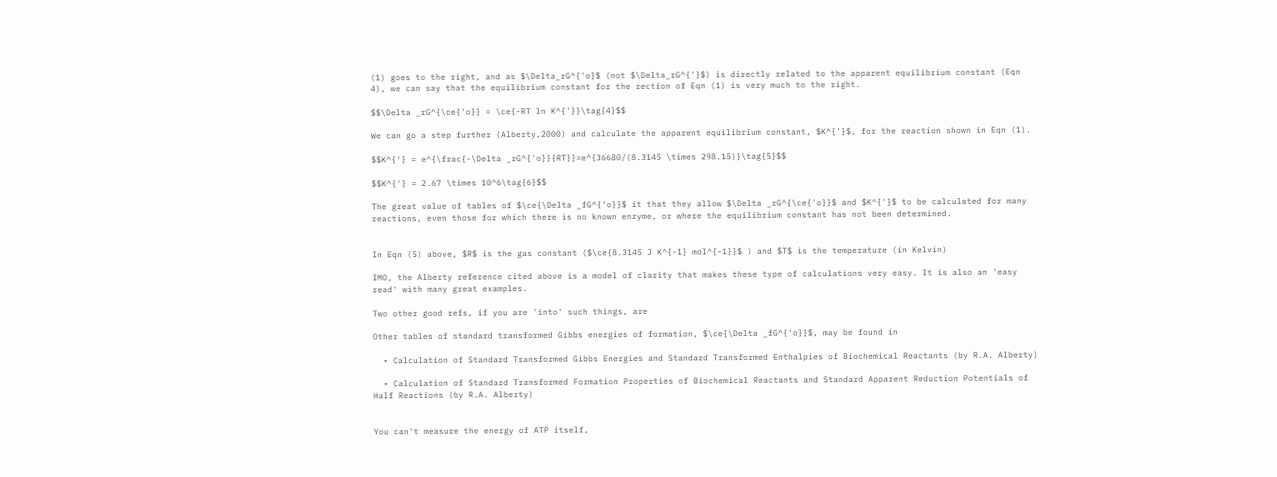(1) goes to the right, and as $\Delta_rG^{'o}$ (not $\Delta_rG^{'}$) is directly related to the apparent equilibrium constant (Eqn 4), we can say that the equilibrium constant for the rection of Eqn (1) is very much to the right.

$$\Delta _rG^{\ce{'o}} = \ce{-RT ln K^{'}}\tag{4}$$

We can go a step further (Alberty,2000) and calculate the apparent equilibrium constant, $K^{'}$, for the reaction shown in Eqn (1).

$$K^{'} = e^{\frac{-\Delta _rG^{'o}}{RT}}=e^{36680/(8.3145 \times 298.15)}\tag{5}$$

$$K^{'} = 2.67 \times 10^6\tag{6}$$

The great value of tables of $\ce{\Delta _fG^{'o}}$ it that they allow $\Delta _rG^{\ce{'o}}$ and $K^{'}$ to be calculated for many reactions, even those for which there is no known enzyme, or where the equilibrium constant has not been determined.


In Eqn (5) above, $R$ is the gas constant ($\ce{8.3145 J K^{-1} mol^{-1}}$ ) and $T$ is the temperature (in Kelvin)

IMO, the Alberty reference cited above is a model of clarity that makes these type of calculations very easy. It is also an 'easy read' with many great examples.

Two other good refs, if you are 'into' such things, are

Other tables of standard transformed Gibbs energies of formation, $\ce{\Delta _fG^{'o}}$, may be found in

  • Calculation of Standard Transformed Gibbs Energies and Standard Transformed Enthalpies of Biochemical Reactants (by R.A. Alberty)

  • Calculation of Standard Transformed Formation Properties of Biochemical Reactants and Standard Apparent Reduction Potentials of Half Reactions (by R.A. Alberty)


You can't measure the energy of ATP itself,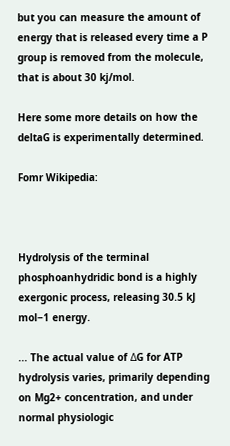but you can measure the amount of energy that is released every time a P group is removed from the molecule, that is about 30 kj/mol.

Here some more details on how the deltaG is experimentally determined.

Fomr Wikipedia:



Hydrolysis of the terminal phosphoanhydridic bond is a highly exergonic process, releasing 30.5 kJ mol−1 energy.

... The actual value of ΔG for ATP hydrolysis varies, primarily depending on Mg2+ concentration, and under normal physiologic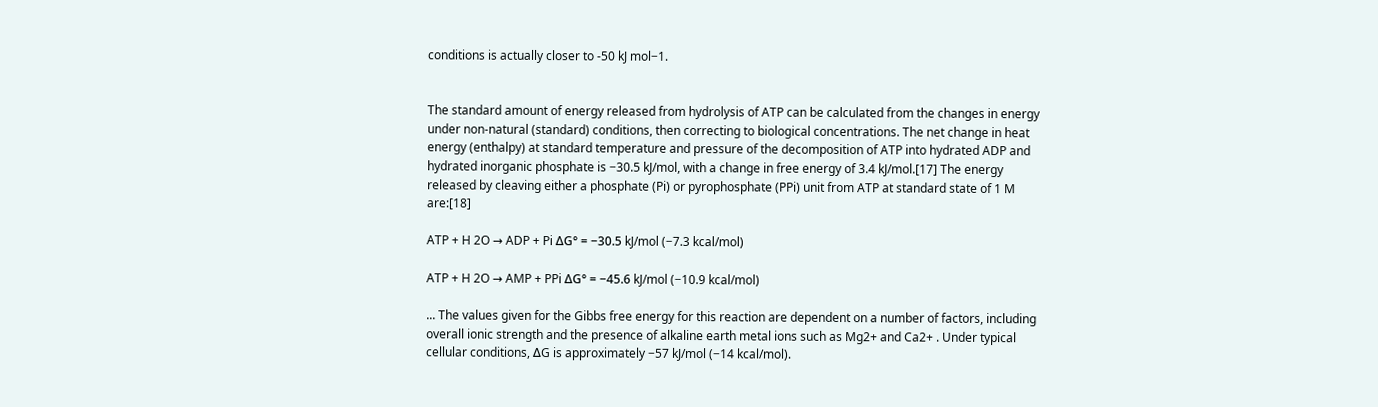conditions is actually closer to -50 kJ mol−1.


The standard amount of energy released from hydrolysis of ATP can be calculated from the changes in energy under non-natural (standard) conditions, then correcting to biological concentrations. The net change in heat energy (enthalpy) at standard temperature and pressure of the decomposition of ATP into hydrated ADP and hydrated inorganic phosphate is −30.5 kJ/mol, with a change in free energy of 3.4 kJ/mol.[17] The energy released by cleaving either a phosphate (Pi) or pyrophosphate (PPi) unit from ATP at standard state of 1 M are:[18]

ATP + H 2O → ADP + Pi ΔG° = −30.5 kJ/mol (−7.3 kcal/mol)

ATP + H 2O → AMP + PPi ΔG° = −45.6 kJ/mol (−10.9 kcal/mol)

... The values given for the Gibbs free energy for this reaction are dependent on a number of factors, including overall ionic strength and the presence of alkaline earth metal ions such as Mg2+ and Ca2+ . Under typical cellular conditions, ΔG is approximately −57 kJ/mol (−14 kcal/mol).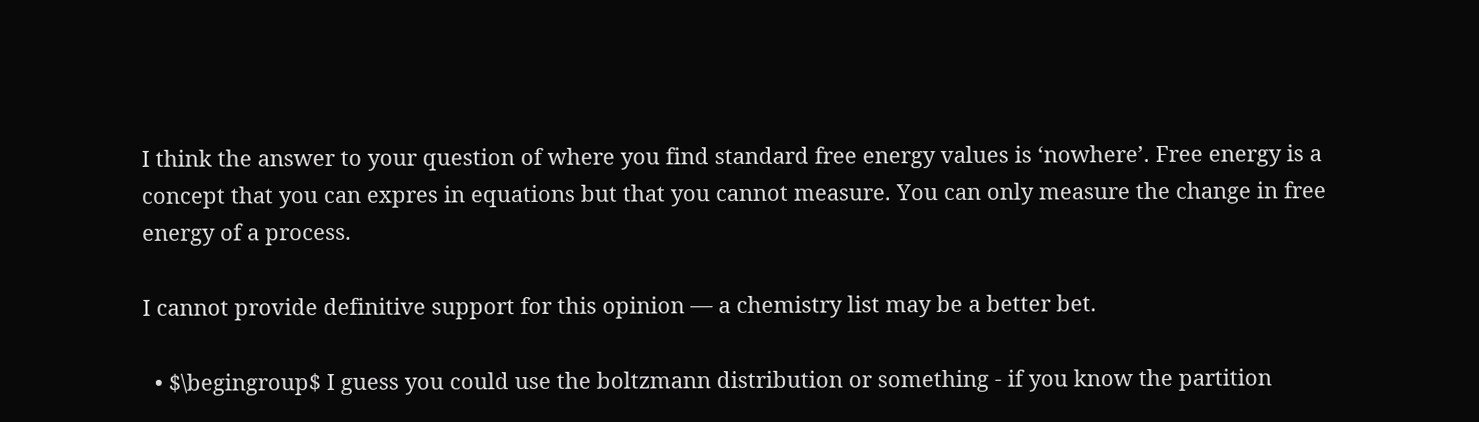I think the answer to your question of where you find standard free energy values is ‘nowhere’. Free energy is a concept that you can expres in equations but that you cannot measure. You can only measure the change in free energy of a process.

I cannot provide definitive support for this opinion — a chemistry list may be a better bet.

  • $\begingroup$ I guess you could use the boltzmann distribution or something - if you know the partition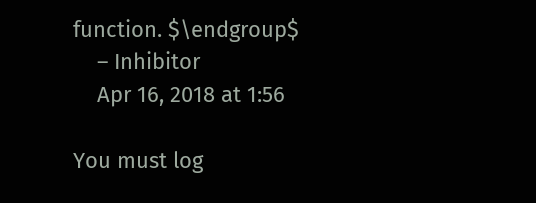function. $\endgroup$
    – Inhibitor
    Apr 16, 2018 at 1:56

You must log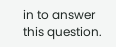in to answer this question.